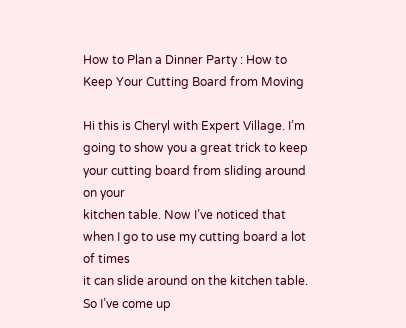How to Plan a Dinner Party : How to Keep Your Cutting Board from Moving

Hi this is Cheryl with Expert Village. I’m
going to show you a great trick to keep your cutting board from sliding around on your
kitchen table. Now I’ve noticed that when I go to use my cutting board a lot of times
it can slide around on the kitchen table. So I’ve come up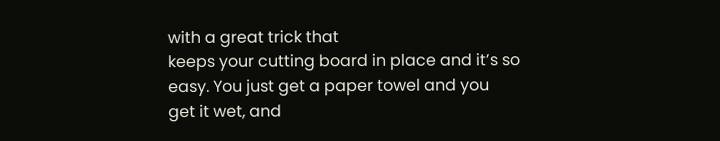with a great trick that
keeps your cutting board in place and it’s so easy. You just get a paper towel and you
get it wet, and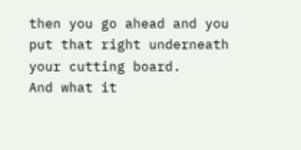then you go ahead and you put that right underneath your cutting board.
And what it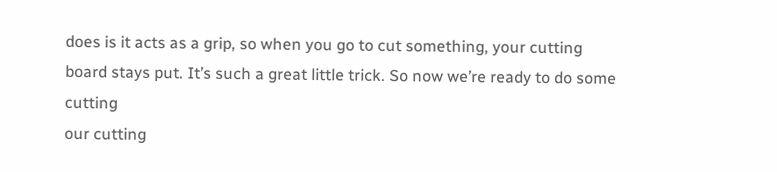does is it acts as a grip, so when you go to cut something, your cutting
board stays put. It’s such a great little trick. So now we’re ready to do some cutting
our cutting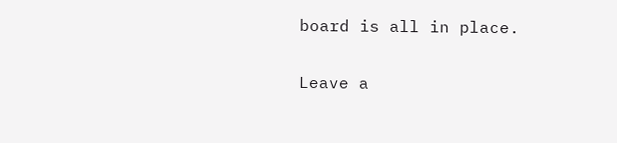board is all in place.

Leave a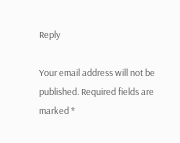Reply

Your email address will not be published. Required fields are marked *